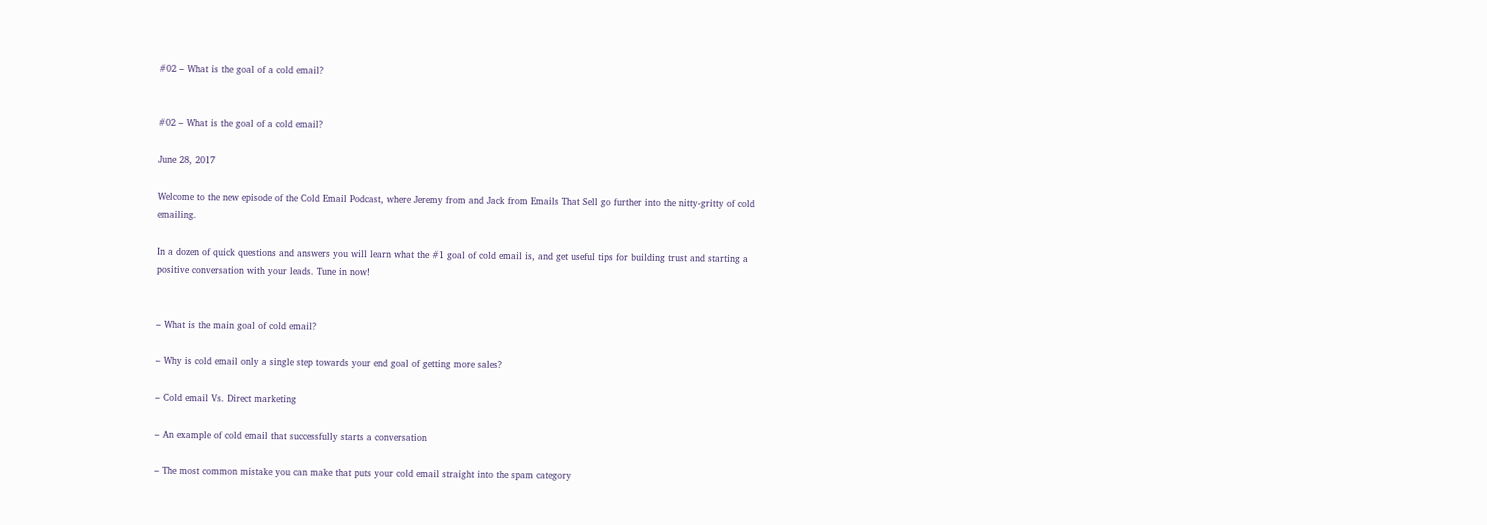#02 – What is the goal of a cold email?


#02 – What is the goal of a cold email?

June 28, 2017

Welcome to the new episode of the Cold Email Podcast, where Jeremy from and Jack from Emails That Sell go further into the nitty-gritty of cold emailing.

In a dozen of quick questions and answers you will learn what the #1 goal of cold email is, and get useful tips for building trust and starting a positive conversation with your leads. Tune in now!


– What is the main goal of cold email?

– Why is cold email only a single step towards your end goal of getting more sales?

– Cold email Vs. Direct marketing

– An example of cold email that successfully starts a conversation

– The most common mistake you can make that puts your cold email straight into the spam category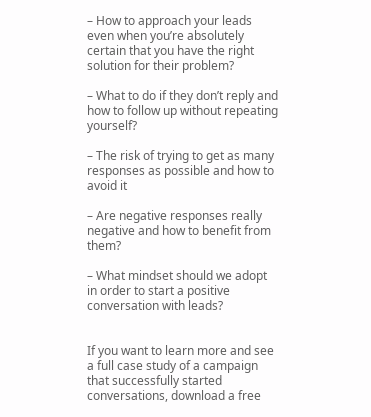– How to approach your leads even when you’re absolutely certain that you have the right solution for their problem?

– What to do if they don’t reply and how to follow up without repeating yourself?

– The risk of trying to get as many responses as possible and how to avoid it

– Are negative responses really negative and how to benefit from them?

– What mindset should we adopt in order to start a positive conversation with leads?


If you want to learn more and see a full case study of a campaign that successfully started conversations, download a free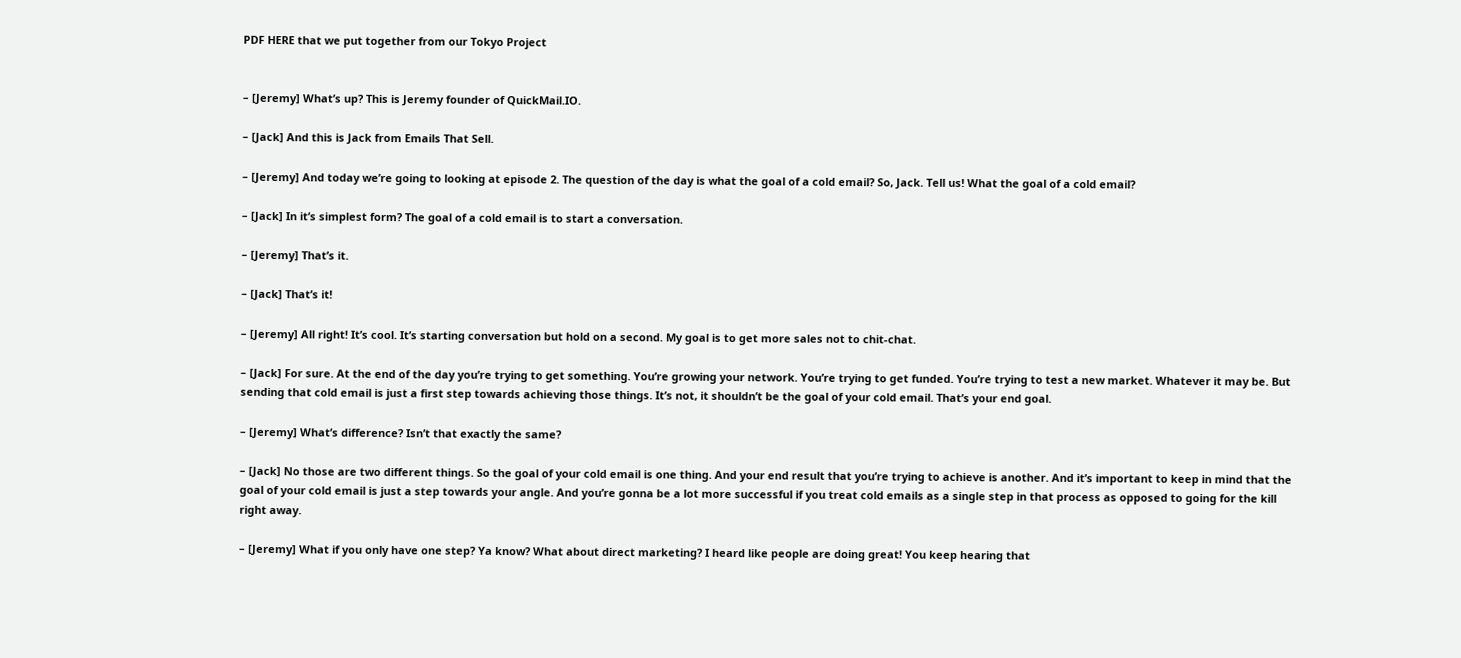PDF HERE that we put together from our Tokyo Project


– [Jeremy] What’s up? This is Jeremy founder of QuickMail.IO.

– [Jack] And this is Jack from Emails That Sell.

– [Jeremy] And today we’re going to looking at episode 2. The question of the day is what the goal of a cold email? So, Jack. Tell us! What the goal of a cold email?

– [Jack] In it’s simplest form? The goal of a cold email is to start a conversation.

– [Jeremy] That’s it.

– [Jack] That’s it!

– [Jeremy] All right! It’s cool. It’s starting conversation but hold on a second. My goal is to get more sales not to chit-chat.

– [Jack] For sure. At the end of the day you’re trying to get something. You’re growing your network. You’re trying to get funded. You’re trying to test a new market. Whatever it may be. But sending that cold email is just a first step towards achieving those things. It’s not, it shouldn’t be the goal of your cold email. That’s your end goal.

– [Jeremy] What’s difference? Isn’t that exactly the same?

– [Jack] No those are two different things. So the goal of your cold email is one thing. And your end result that you’re trying to achieve is another. And it’s important to keep in mind that the goal of your cold email is just a step towards your angle. And you’re gonna be a lot more successful if you treat cold emails as a single step in that process as opposed to going for the kill right away.

– [Jeremy] What if you only have one step? Ya know? What about direct marketing? I heard like people are doing great! You keep hearing that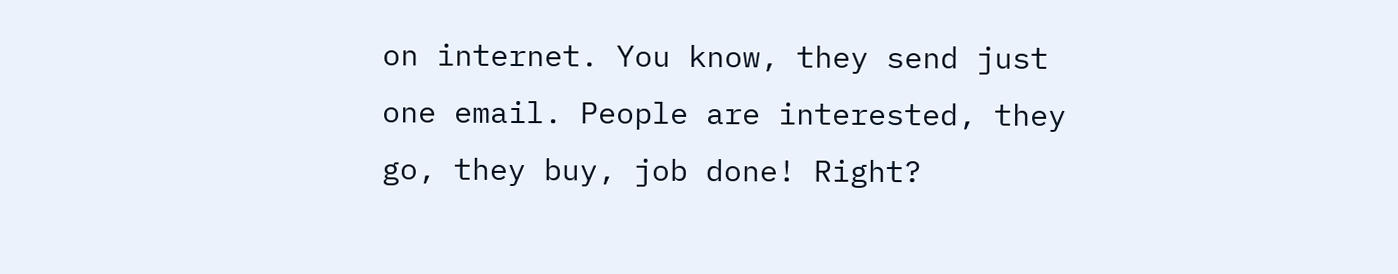on internet. You know, they send just one email. People are interested, they go, they buy, job done! Right?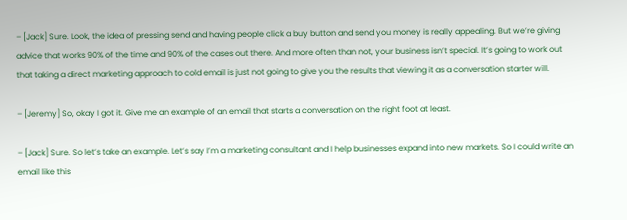– [Jack] Sure. Look, the idea of pressing send and having people click a buy button and send you money is really appealing. But we’re giving advice that works 90% of the time and 90% of the cases out there. And more often than not, your business isn’t special. It’s going to work out that taking a direct marketing approach to cold email is just not going to give you the results that viewing it as a conversation starter will.

– [Jeremy] So, okay I got it. Give me an example of an email that starts a conversation on the right foot at least.

– [Jack] Sure. So let’s take an example. Let’s say I’m a marketing consultant and I help businesses expand into new markets. So I could write an email like this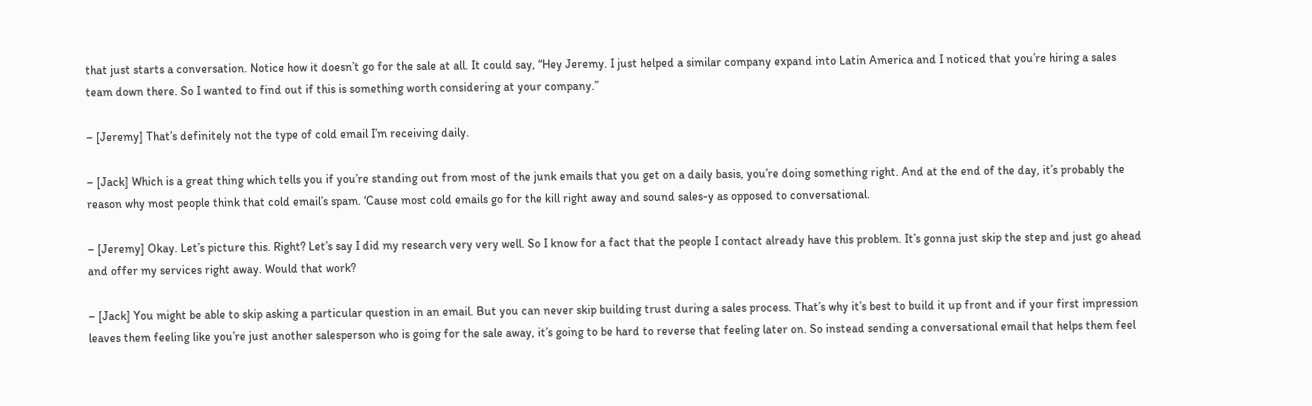that just starts a conversation. Notice how it doesn’t go for the sale at all. It could say, “Hey Jeremy. I just helped a similar company expand into Latin America and I noticed that you’re hiring a sales team down there. So I wanted to find out if this is something worth considering at your company.”

– [Jeremy] That’s definitely not the type of cold email I’m receiving daily.

– [Jack] Which is a great thing which tells you if you’re standing out from most of the junk emails that you get on a daily basis, you’re doing something right. And at the end of the day, it’s probably the reason why most people think that cold email’s spam. ‘Cause most cold emails go for the kill right away and sound sales-y as opposed to conversational.

– [Jeremy] Okay. Let’s picture this. Right? Let’s say I did my research very very well. So I know for a fact that the people I contact already have this problem. It’s gonna just skip the step and just go ahead and offer my services right away. Would that work?

– [Jack] You might be able to skip asking a particular question in an email. But you can never skip building trust during a sales process. That’s why it’s best to build it up front and if your first impression leaves them feeling like you’re just another salesperson who is going for the sale away, it’s going to be hard to reverse that feeling later on. So instead sending a conversational email that helps them feel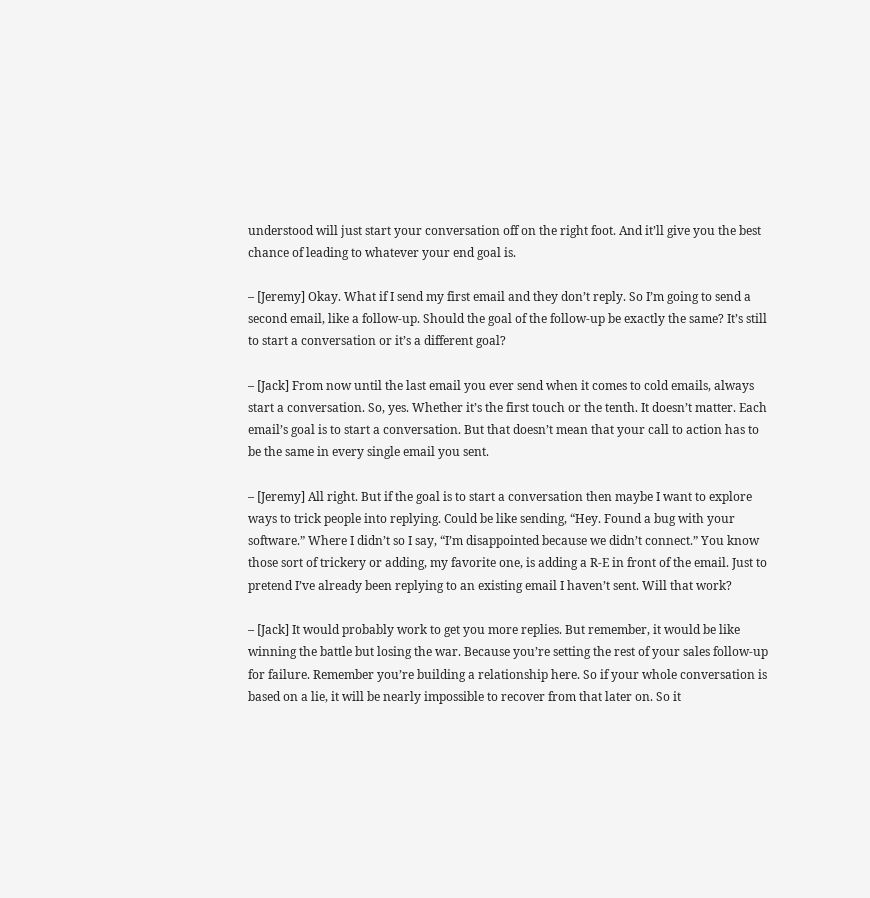understood will just start your conversation off on the right foot. And it’ll give you the best chance of leading to whatever your end goal is.

– [Jeremy] Okay. What if I send my first email and they don’t reply. So I’m going to send a second email, like a follow-up. Should the goal of the follow-up be exactly the same? It’s still to start a conversation or it’s a different goal?

– [Jack] From now until the last email you ever send when it comes to cold emails, always start a conversation. So, yes. Whether it’s the first touch or the tenth. It doesn’t matter. Each email’s goal is to start a conversation. But that doesn’t mean that your call to action has to be the same in every single email you sent.

– [Jeremy] All right. But if the goal is to start a conversation then maybe I want to explore ways to trick people into replying. Could be like sending, “Hey. Found a bug with your software.” Where I didn’t so I say, “I’m disappointed because we didn’t connect.” You know those sort of trickery or adding, my favorite one, is adding a R-E in front of the email. Just to pretend I’ve already been replying to an existing email I haven’t sent. Will that work?

– [Jack] It would probably work to get you more replies. But remember, it would be like winning the battle but losing the war. Because you’re setting the rest of your sales follow-up for failure. Remember you’re building a relationship here. So if your whole conversation is based on a lie, it will be nearly impossible to recover from that later on. So it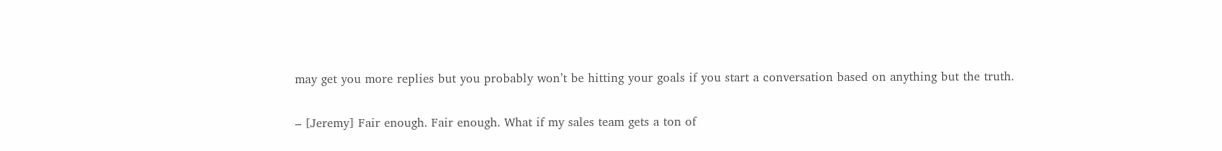may get you more replies but you probably won’t be hitting your goals if you start a conversation based on anything but the truth.

– [Jeremy] Fair enough. Fair enough. What if my sales team gets a ton of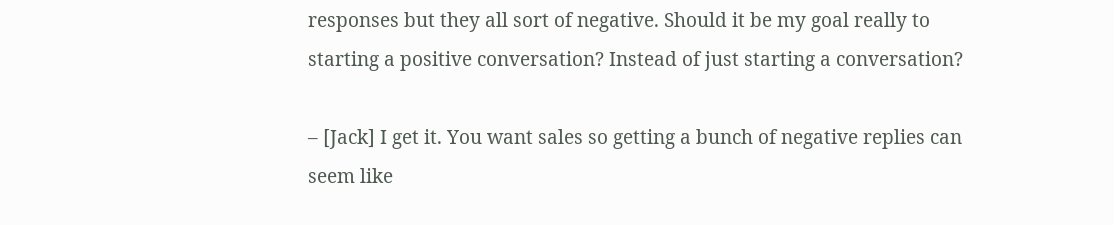responses but they all sort of negative. Should it be my goal really to starting a positive conversation? Instead of just starting a conversation?

– [Jack] I get it. You want sales so getting a bunch of negative replies can seem like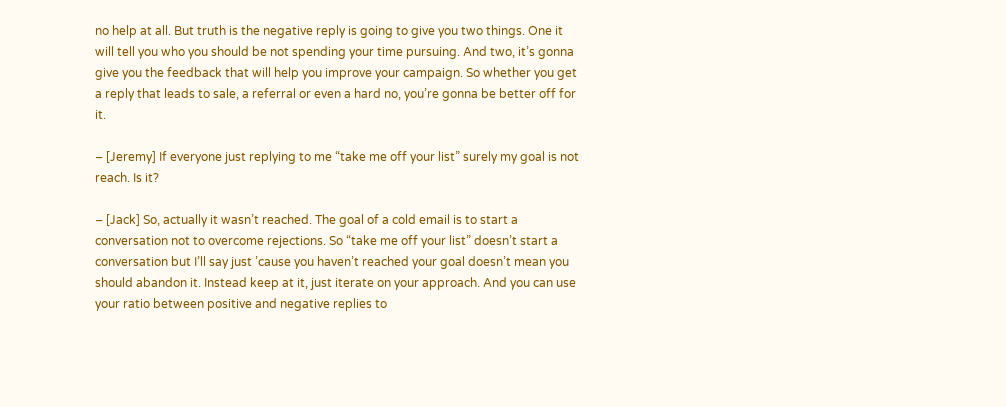no help at all. But truth is the negative reply is going to give you two things. One it will tell you who you should be not spending your time pursuing. And two, it’s gonna give you the feedback that will help you improve your campaign. So whether you get a reply that leads to sale, a referral or even a hard no, you’re gonna be better off for it.

– [Jeremy] If everyone just replying to me “take me off your list” surely my goal is not reach. Is it?

– [Jack] So, actually it wasn’t reached. The goal of a cold email is to start a conversation not to overcome rejections. So “take me off your list” doesn’t start a conversation but I’ll say just ’cause you haven’t reached your goal doesn’t mean you should abandon it. Instead keep at it, just iterate on your approach. And you can use your ratio between positive and negative replies to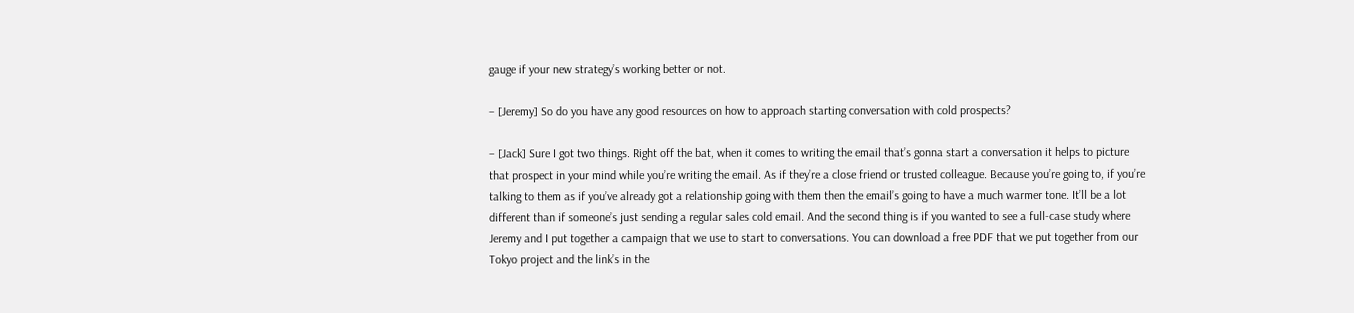gauge if your new strategy’s working better or not.

– [Jeremy] So do you have any good resources on how to approach starting conversation with cold prospects?

– [Jack] Sure I got two things. Right off the bat, when it comes to writing the email that’s gonna start a conversation it helps to picture that prospect in your mind while you’re writing the email. As if they’re a close friend or trusted colleague. Because you’re going to, if you’re talking to them as if you’ve already got a relationship going with them then the email’s going to have a much warmer tone. It’ll be a lot different than if someone’s just sending a regular sales cold email. And the second thing is if you wanted to see a full-case study where Jeremy and I put together a campaign that we use to start to conversations. You can download a free PDF that we put together from our Tokyo project and the link’s in the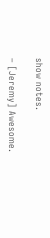show notes.

– [Jeremy] Awesome.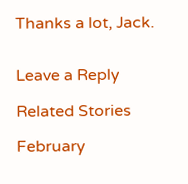Thanks a lot, Jack.


Leave a Reply

Related Stories

February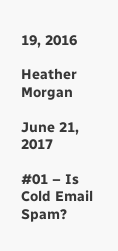19, 2016

Heather Morgan

June 21, 2017

#01 – Is Cold Email Spam?